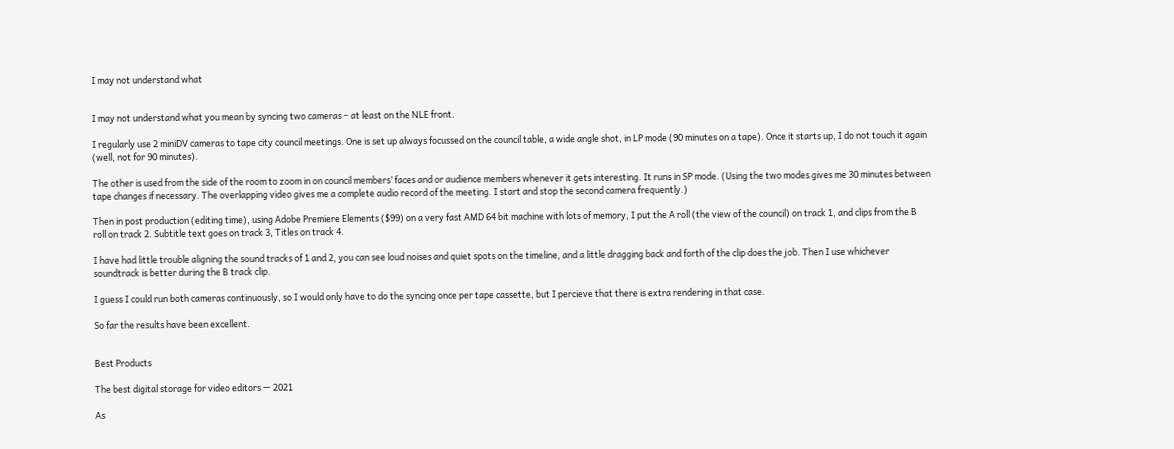I may not understand what


I may not understand what you mean by syncing two cameras – at least on the NLE front.

I regularly use 2 miniDV cameras to tape city council meetings. One is set up always focussed on the council table, a wide angle shot, in LP mode (90 minutes on a tape). Once it starts up, I do not touch it again (well, not for 90 minutes).

The other is used from the side of the room to zoom in on council members’ faces and or audience members whenever it gets interesting. It runs in SP mode. (Using the two modes gives me 30 minutes between tape changes if necessary. The overlapping video gives me a complete audio record of the meeting. I start and stop the second camera frequently.)

Then in post production (editing time), using Adobe Premiere Elements ($99) on a very fast AMD 64 bit machine with lots of memory, I put the A roll (the view of the council) on track 1, and clips from the B roll on track 2. Subtitle text goes on track 3, Titles on track 4.

I have had little trouble aligning the sound tracks of 1 and 2, you can see loud noises and quiet spots on the timeline, and a little dragging back and forth of the clip does the job. Then I use whichever soundtrack is better during the B track clip.

I guess I could run both cameras continuously, so I would only have to do the syncing once per tape cassette, but I percieve that there is extra rendering in that case.

So far the results have been excellent.


Best Products

The best digital storage for video editors — 2021

As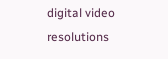digital video resolutions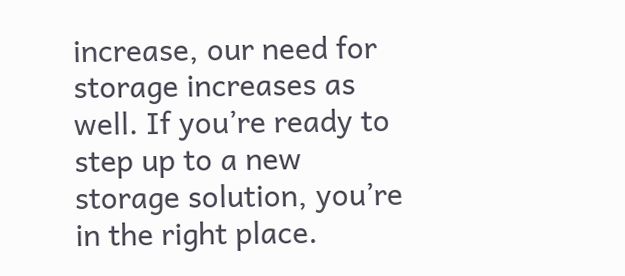increase, our need for storage increases as well. If you’re ready to step up to a new storage solution, you’re in the right place.